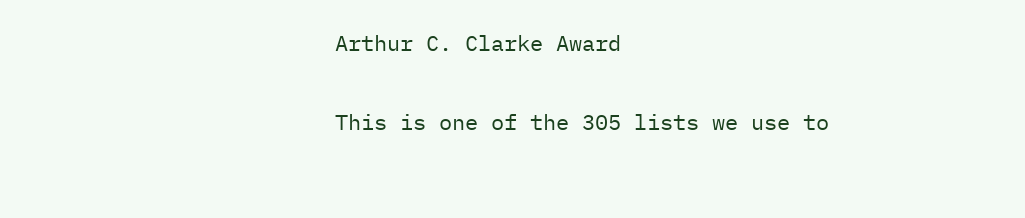Arthur C. Clarke Award

This is one of the 305 lists we use to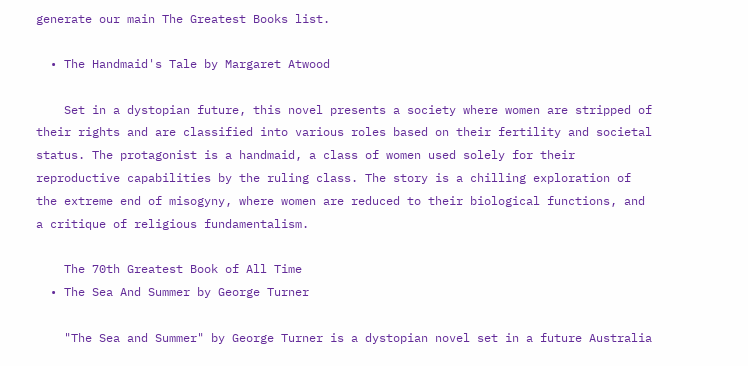generate our main The Greatest Books list.

  • The Handmaid's Tale by Margaret Atwood

    Set in a dystopian future, this novel presents a society where women are stripped of their rights and are classified into various roles based on their fertility and societal status. The protagonist is a handmaid, a class of women used solely for their reproductive capabilities by the ruling class. The story is a chilling exploration of the extreme end of misogyny, where women are reduced to their biological functions, and a critique of religious fundamentalism.

    The 70th Greatest Book of All Time
  • The Sea And Summer by George Turner

    "The Sea and Summer" by George Turner is a dystopian novel set in a future Australia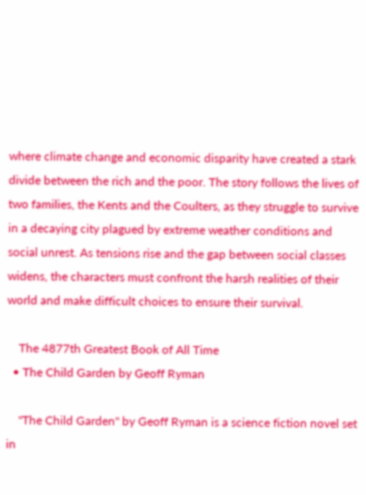where climate change and economic disparity have created a stark divide between the rich and the poor. The story follows the lives of two families, the Kents and the Coulters, as they struggle to survive in a decaying city plagued by extreme weather conditions and social unrest. As tensions rise and the gap between social classes widens, the characters must confront the harsh realities of their world and make difficult choices to ensure their survival.

    The 4877th Greatest Book of All Time
  • The Child Garden by Geoff Ryman

    "The Child Garden" by Geoff Ryman is a science fiction novel set in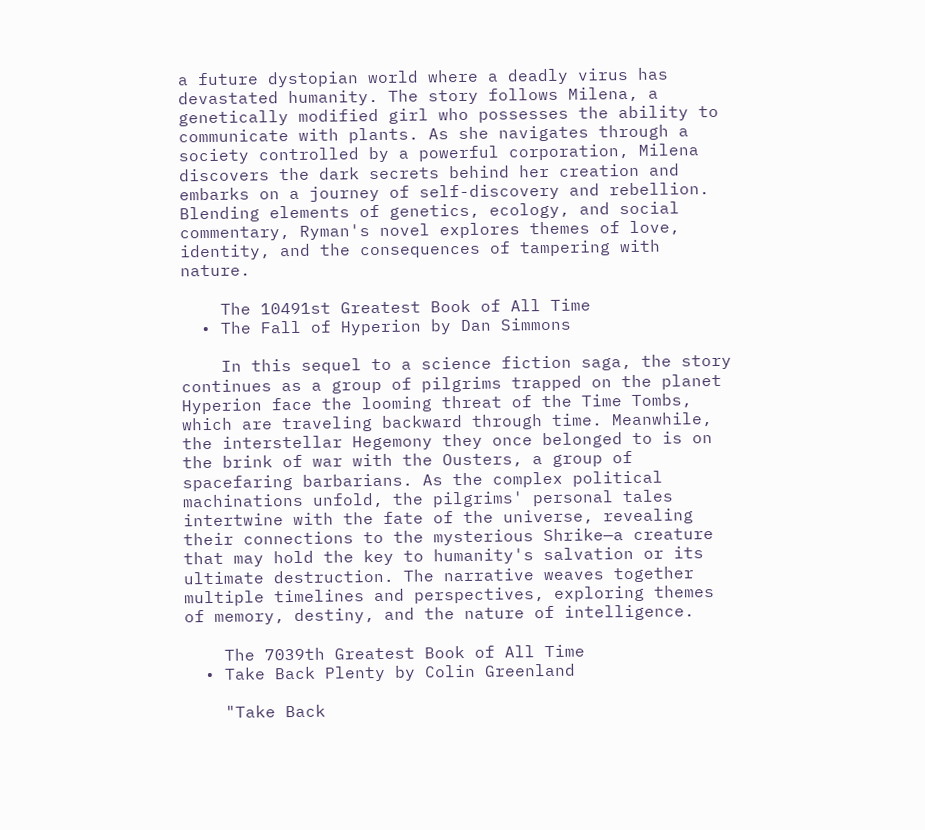a future dystopian world where a deadly virus has devastated humanity. The story follows Milena, a genetically modified girl who possesses the ability to communicate with plants. As she navigates through a society controlled by a powerful corporation, Milena discovers the dark secrets behind her creation and embarks on a journey of self-discovery and rebellion. Blending elements of genetics, ecology, and social commentary, Ryman's novel explores themes of love, identity, and the consequences of tampering with nature.

    The 10491st Greatest Book of All Time
  • The Fall of Hyperion by Dan Simmons

    In this sequel to a science fiction saga, the story continues as a group of pilgrims trapped on the planet Hyperion face the looming threat of the Time Tombs, which are traveling backward through time. Meanwhile, the interstellar Hegemony they once belonged to is on the brink of war with the Ousters, a group of spacefaring barbarians. As the complex political machinations unfold, the pilgrims' personal tales intertwine with the fate of the universe, revealing their connections to the mysterious Shrike—a creature that may hold the key to humanity's salvation or its ultimate destruction. The narrative weaves together multiple timelines and perspectives, exploring themes of memory, destiny, and the nature of intelligence.

    The 7039th Greatest Book of All Time
  • Take Back Plenty by Colin Greenland

    "Take Back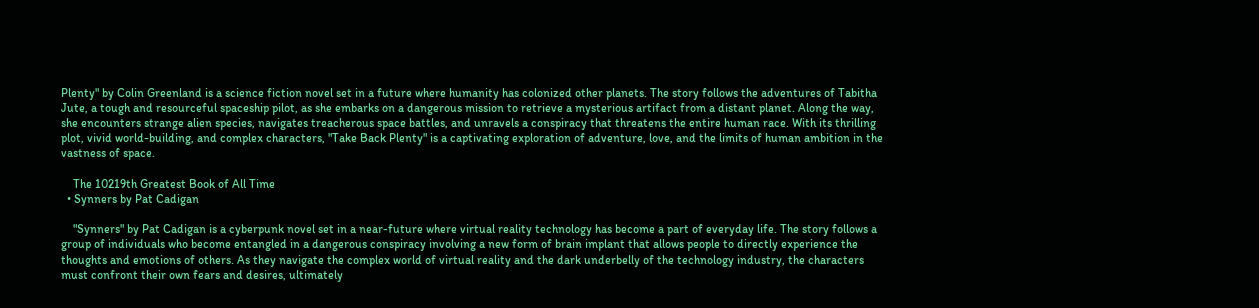Plenty" by Colin Greenland is a science fiction novel set in a future where humanity has colonized other planets. The story follows the adventures of Tabitha Jute, a tough and resourceful spaceship pilot, as she embarks on a dangerous mission to retrieve a mysterious artifact from a distant planet. Along the way, she encounters strange alien species, navigates treacherous space battles, and unravels a conspiracy that threatens the entire human race. With its thrilling plot, vivid world-building, and complex characters, "Take Back Plenty" is a captivating exploration of adventure, love, and the limits of human ambition in the vastness of space.

    The 10219th Greatest Book of All Time
  • Synners by Pat Cadigan

    "Synners" by Pat Cadigan is a cyberpunk novel set in a near-future where virtual reality technology has become a part of everyday life. The story follows a group of individuals who become entangled in a dangerous conspiracy involving a new form of brain implant that allows people to directly experience the thoughts and emotions of others. As they navigate the complex world of virtual reality and the dark underbelly of the technology industry, the characters must confront their own fears and desires, ultimately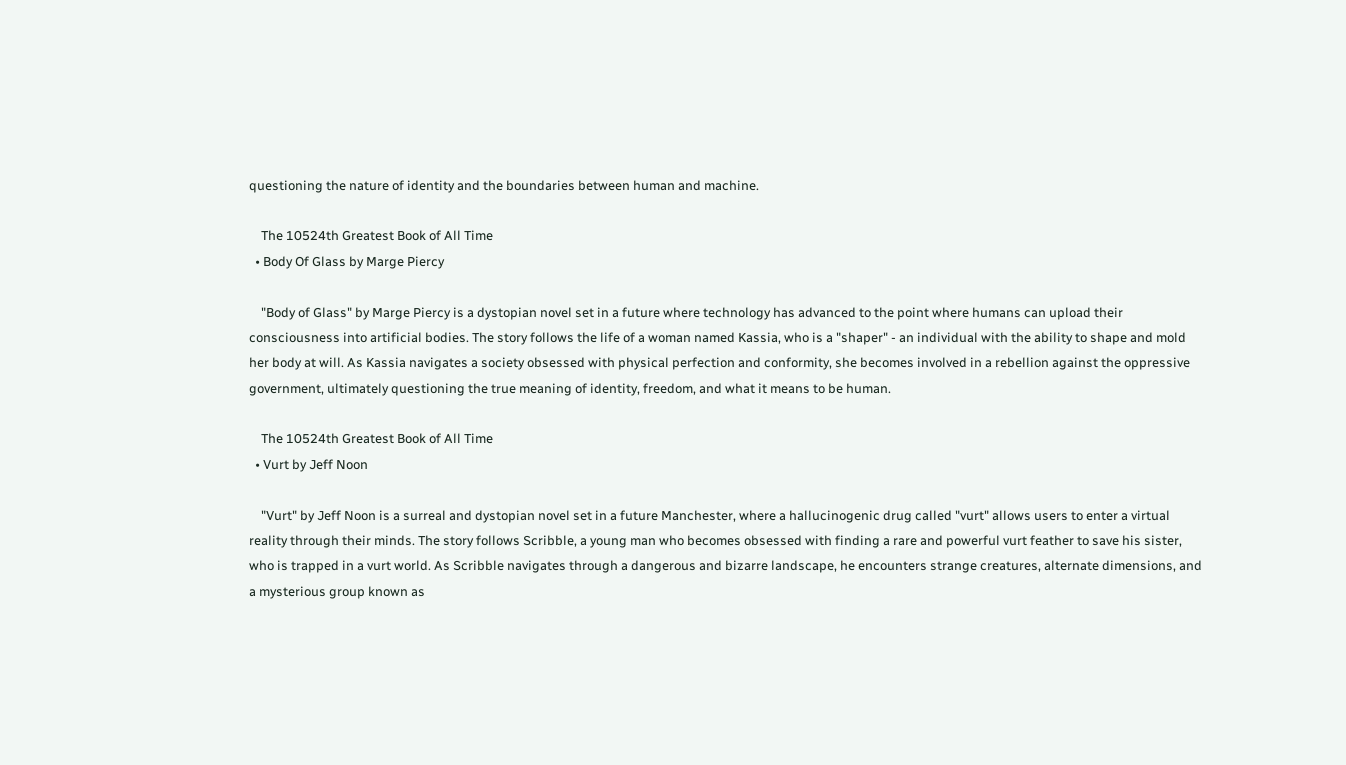questioning the nature of identity and the boundaries between human and machine.

    The 10524th Greatest Book of All Time
  • Body Of Glass by Marge Piercy

    "Body of Glass" by Marge Piercy is a dystopian novel set in a future where technology has advanced to the point where humans can upload their consciousness into artificial bodies. The story follows the life of a woman named Kassia, who is a "shaper" - an individual with the ability to shape and mold her body at will. As Kassia navigates a society obsessed with physical perfection and conformity, she becomes involved in a rebellion against the oppressive government, ultimately questioning the true meaning of identity, freedom, and what it means to be human.

    The 10524th Greatest Book of All Time
  • Vurt by Jeff Noon

    "Vurt" by Jeff Noon is a surreal and dystopian novel set in a future Manchester, where a hallucinogenic drug called "vurt" allows users to enter a virtual reality through their minds. The story follows Scribble, a young man who becomes obsessed with finding a rare and powerful vurt feather to save his sister, who is trapped in a vurt world. As Scribble navigates through a dangerous and bizarre landscape, he encounters strange creatures, alternate dimensions, and a mysterious group known as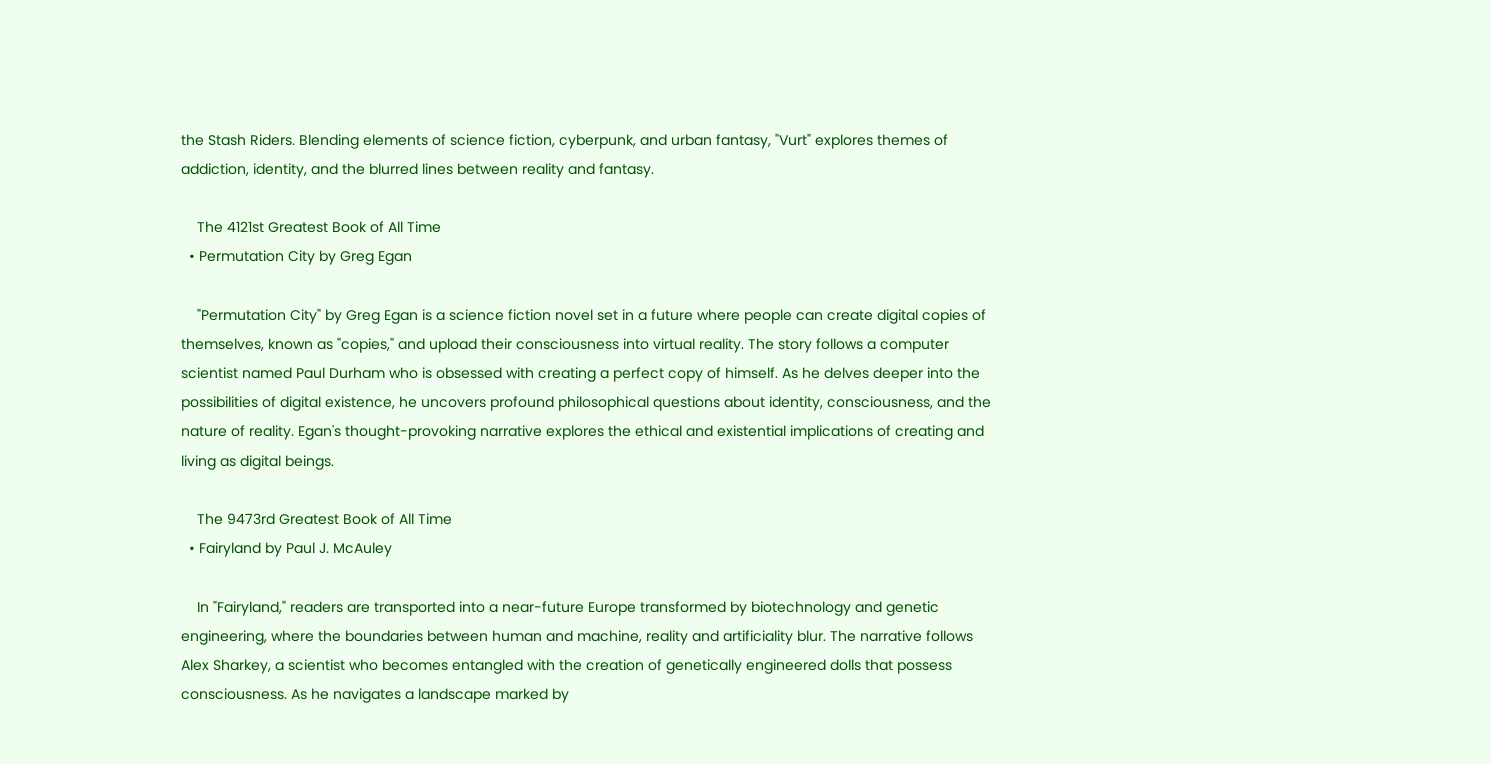the Stash Riders. Blending elements of science fiction, cyberpunk, and urban fantasy, "Vurt" explores themes of addiction, identity, and the blurred lines between reality and fantasy.

    The 4121st Greatest Book of All Time
  • Permutation City by Greg Egan

    "Permutation City" by Greg Egan is a science fiction novel set in a future where people can create digital copies of themselves, known as "copies," and upload their consciousness into virtual reality. The story follows a computer scientist named Paul Durham who is obsessed with creating a perfect copy of himself. As he delves deeper into the possibilities of digital existence, he uncovers profound philosophical questions about identity, consciousness, and the nature of reality. Egan's thought-provoking narrative explores the ethical and existential implications of creating and living as digital beings.

    The 9473rd Greatest Book of All Time
  • Fairyland by Paul J. McAuley

    In "Fairyland," readers are transported into a near-future Europe transformed by biotechnology and genetic engineering, where the boundaries between human and machine, reality and artificiality blur. The narrative follows Alex Sharkey, a scientist who becomes entangled with the creation of genetically engineered dolls that possess consciousness. As he navigates a landscape marked by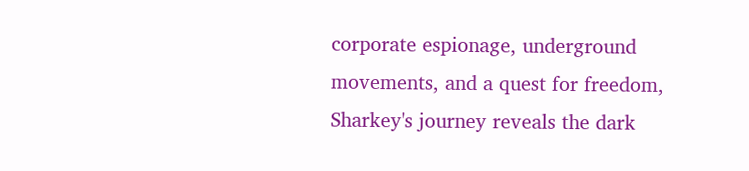corporate espionage, underground movements, and a quest for freedom, Sharkey's journey reveals the dark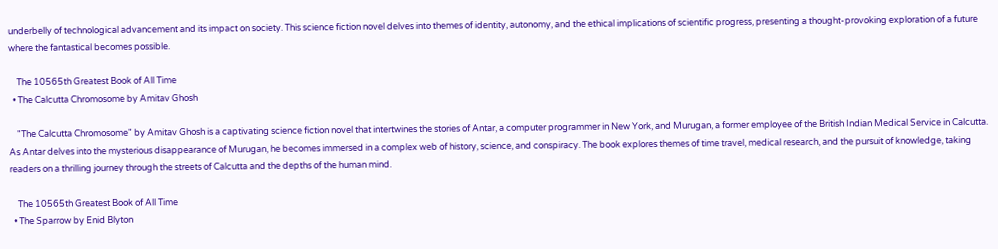underbelly of technological advancement and its impact on society. This science fiction novel delves into themes of identity, autonomy, and the ethical implications of scientific progress, presenting a thought-provoking exploration of a future where the fantastical becomes possible.

    The 10565th Greatest Book of All Time
  • The Calcutta Chromosome by Amitav Ghosh

    "The Calcutta Chromosome" by Amitav Ghosh is a captivating science fiction novel that intertwines the stories of Antar, a computer programmer in New York, and Murugan, a former employee of the British Indian Medical Service in Calcutta. As Antar delves into the mysterious disappearance of Murugan, he becomes immersed in a complex web of history, science, and conspiracy. The book explores themes of time travel, medical research, and the pursuit of knowledge, taking readers on a thrilling journey through the streets of Calcutta and the depths of the human mind.

    The 10565th Greatest Book of All Time
  • The Sparrow by Enid Blyton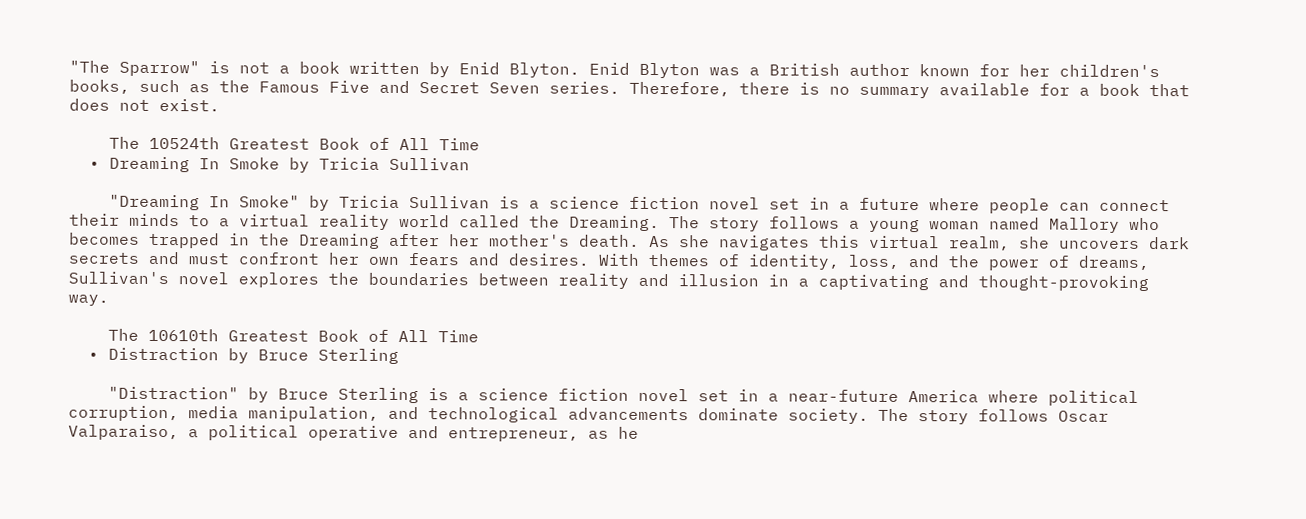"The Sparrow" is not a book written by Enid Blyton. Enid Blyton was a British author known for her children's books, such as the Famous Five and Secret Seven series. Therefore, there is no summary available for a book that does not exist.

    The 10524th Greatest Book of All Time
  • Dreaming In Smoke by Tricia Sullivan

    "Dreaming In Smoke" by Tricia Sullivan is a science fiction novel set in a future where people can connect their minds to a virtual reality world called the Dreaming. The story follows a young woman named Mallory who becomes trapped in the Dreaming after her mother's death. As she navigates this virtual realm, she uncovers dark secrets and must confront her own fears and desires. With themes of identity, loss, and the power of dreams, Sullivan's novel explores the boundaries between reality and illusion in a captivating and thought-provoking way.

    The 10610th Greatest Book of All Time
  • Distraction by Bruce Sterling

    "Distraction" by Bruce Sterling is a science fiction novel set in a near-future America where political corruption, media manipulation, and technological advancements dominate society. The story follows Oscar Valparaiso, a political operative and entrepreneur, as he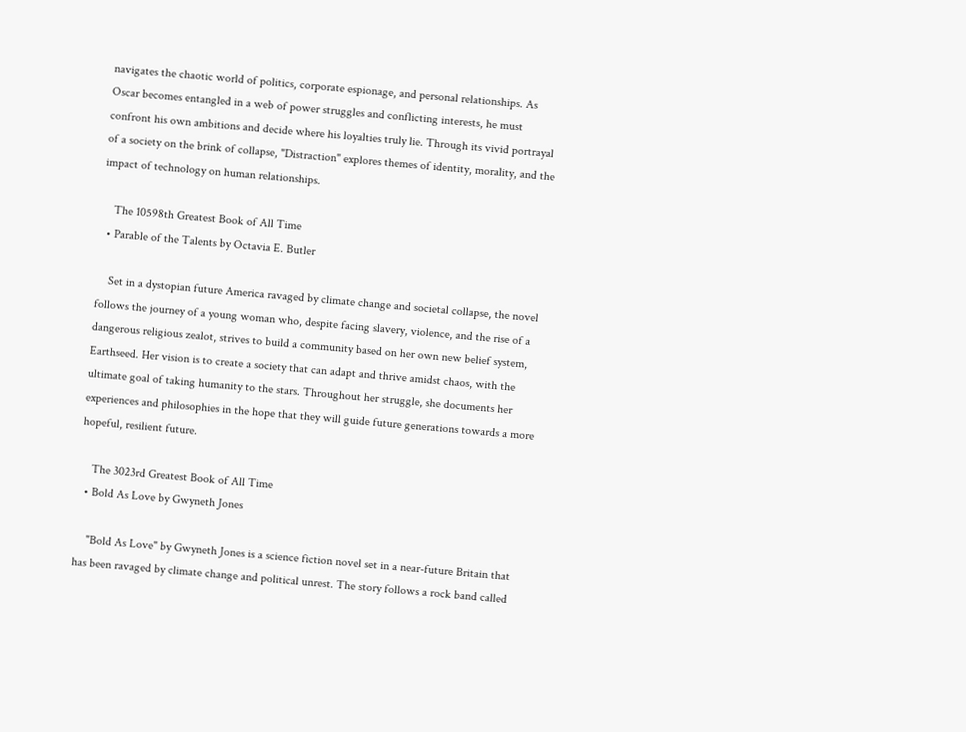navigates the chaotic world of politics, corporate espionage, and personal relationships. As Oscar becomes entangled in a web of power struggles and conflicting interests, he must confront his own ambitions and decide where his loyalties truly lie. Through its vivid portrayal of a society on the brink of collapse, "Distraction" explores themes of identity, morality, and the impact of technology on human relationships.

    The 10598th Greatest Book of All Time
  • Parable of the Talents by Octavia E. Butler

    Set in a dystopian future America ravaged by climate change and societal collapse, the novel follows the journey of a young woman who, despite facing slavery, violence, and the rise of a dangerous religious zealot, strives to build a community based on her own new belief system, Earthseed. Her vision is to create a society that can adapt and thrive amidst chaos, with the ultimate goal of taking humanity to the stars. Throughout her struggle, she documents her experiences and philosophies in the hope that they will guide future generations towards a more hopeful, resilient future.

    The 3023rd Greatest Book of All Time
  • Bold As Love by Gwyneth Jones

    "Bold As Love" by Gwyneth Jones is a science fiction novel set in a near-future Britain that has been ravaged by climate change and political unrest. The story follows a rock band called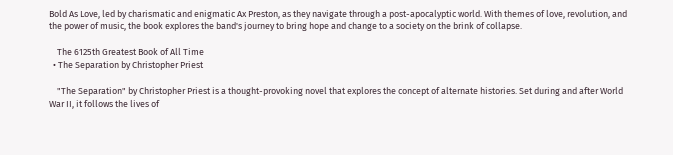Bold As Love, led by charismatic and enigmatic Ax Preston, as they navigate through a post-apocalyptic world. With themes of love, revolution, and the power of music, the book explores the band's journey to bring hope and change to a society on the brink of collapse.

    The 6125th Greatest Book of All Time
  • The Separation by Christopher Priest

    "The Separation" by Christopher Priest is a thought-provoking novel that explores the concept of alternate histories. Set during and after World War II, it follows the lives of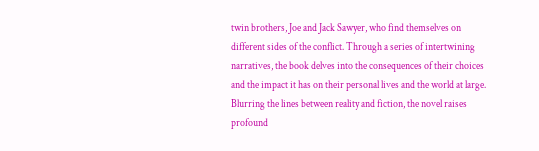twin brothers, Joe and Jack Sawyer, who find themselves on different sides of the conflict. Through a series of intertwining narratives, the book delves into the consequences of their choices and the impact it has on their personal lives and the world at large. Blurring the lines between reality and fiction, the novel raises profound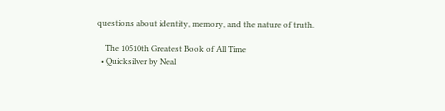questions about identity, memory, and the nature of truth.

    The 10510th Greatest Book of All Time
  • Quicksilver by Neal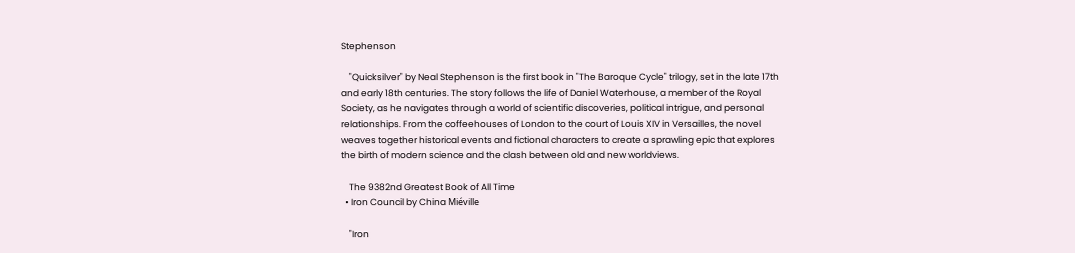Stephenson

    "Quicksilver" by Neal Stephenson is the first book in "The Baroque Cycle" trilogy, set in the late 17th and early 18th centuries. The story follows the life of Daniel Waterhouse, a member of the Royal Society, as he navigates through a world of scientific discoveries, political intrigue, and personal relationships. From the coffeehouses of London to the court of Louis XIV in Versailles, the novel weaves together historical events and fictional characters to create a sprawling epic that explores the birth of modern science and the clash between old and new worldviews.

    The 9382nd Greatest Book of All Time
  • Iron Council by China Miéville

    "Iron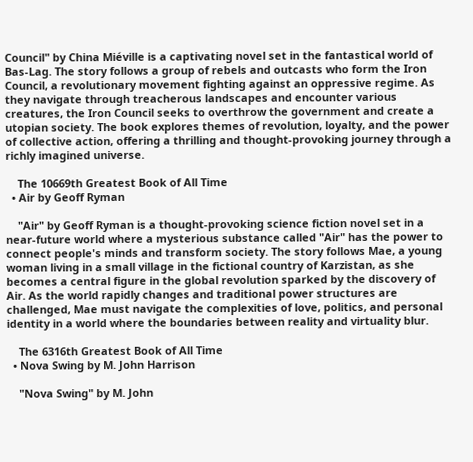Council" by China Miéville is a captivating novel set in the fantastical world of Bas-Lag. The story follows a group of rebels and outcasts who form the Iron Council, a revolutionary movement fighting against an oppressive regime. As they navigate through treacherous landscapes and encounter various creatures, the Iron Council seeks to overthrow the government and create a utopian society. The book explores themes of revolution, loyalty, and the power of collective action, offering a thrilling and thought-provoking journey through a richly imagined universe.

    The 10669th Greatest Book of All Time
  • Air by Geoff Ryman

    "Air" by Geoff Ryman is a thought-provoking science fiction novel set in a near-future world where a mysterious substance called "Air" has the power to connect people's minds and transform society. The story follows Mae, a young woman living in a small village in the fictional country of Karzistan, as she becomes a central figure in the global revolution sparked by the discovery of Air. As the world rapidly changes and traditional power structures are challenged, Mae must navigate the complexities of love, politics, and personal identity in a world where the boundaries between reality and virtuality blur.

    The 6316th Greatest Book of All Time
  • Nova Swing by M. John Harrison

    "Nova Swing" by M. John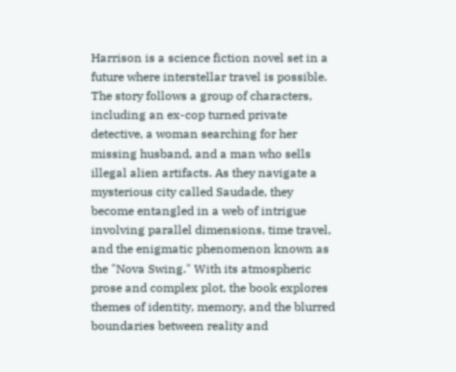Harrison is a science fiction novel set in a future where interstellar travel is possible. The story follows a group of characters, including an ex-cop turned private detective, a woman searching for her missing husband, and a man who sells illegal alien artifacts. As they navigate a mysterious city called Saudade, they become entangled in a web of intrigue involving parallel dimensions, time travel, and the enigmatic phenomenon known as the "Nova Swing." With its atmospheric prose and complex plot, the book explores themes of identity, memory, and the blurred boundaries between reality and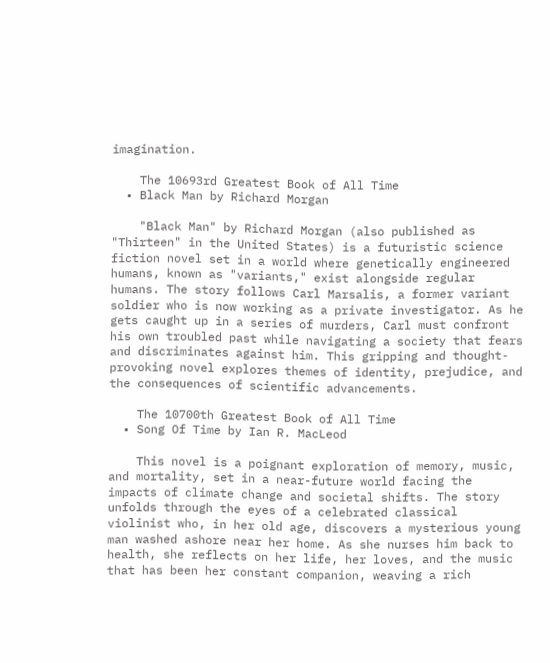imagination.

    The 10693rd Greatest Book of All Time
  • Black Man by Richard Morgan

    "Black Man" by Richard Morgan (also published as "Thirteen" in the United States) is a futuristic science fiction novel set in a world where genetically engineered humans, known as "variants," exist alongside regular humans. The story follows Carl Marsalis, a former variant soldier who is now working as a private investigator. As he gets caught up in a series of murders, Carl must confront his own troubled past while navigating a society that fears and discriminates against him. This gripping and thought-provoking novel explores themes of identity, prejudice, and the consequences of scientific advancements.

    The 10700th Greatest Book of All Time
  • Song Of Time by Ian R. MacLeod

    This novel is a poignant exploration of memory, music, and mortality, set in a near-future world facing the impacts of climate change and societal shifts. The story unfolds through the eyes of a celebrated classical violinist who, in her old age, discovers a mysterious young man washed ashore near her home. As she nurses him back to health, she reflects on her life, her loves, and the music that has been her constant companion, weaving a rich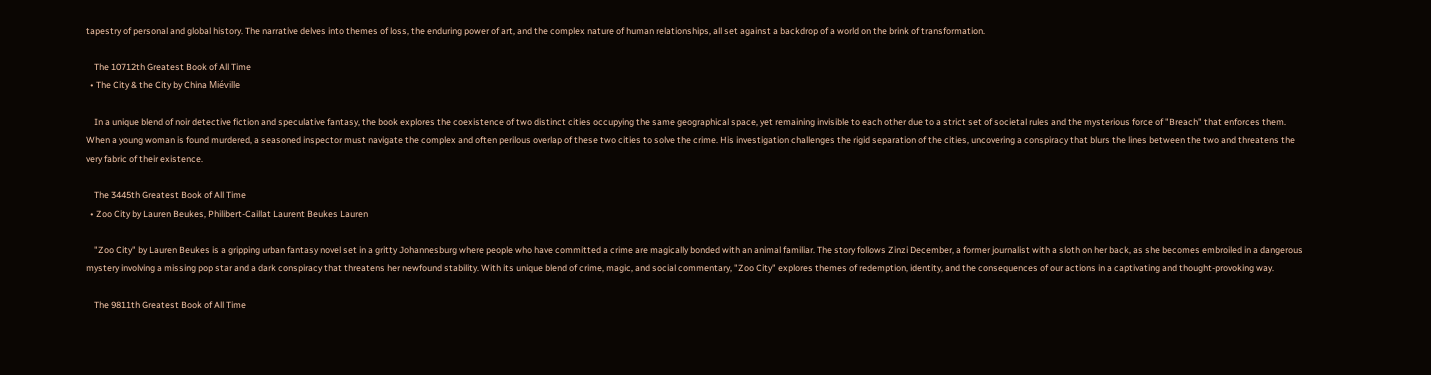tapestry of personal and global history. The narrative delves into themes of loss, the enduring power of art, and the complex nature of human relationships, all set against a backdrop of a world on the brink of transformation.

    The 10712th Greatest Book of All Time
  • The City & the City by China Miéville

    In a unique blend of noir detective fiction and speculative fantasy, the book explores the coexistence of two distinct cities occupying the same geographical space, yet remaining invisible to each other due to a strict set of societal rules and the mysterious force of "Breach" that enforces them. When a young woman is found murdered, a seasoned inspector must navigate the complex and often perilous overlap of these two cities to solve the crime. His investigation challenges the rigid separation of the cities, uncovering a conspiracy that blurs the lines between the two and threatens the very fabric of their existence.

    The 3445th Greatest Book of All Time
  • Zoo City by Lauren Beukes, Philibert-Caillat Laurent Beukes Lauren

    "Zoo City" by Lauren Beukes is a gripping urban fantasy novel set in a gritty Johannesburg where people who have committed a crime are magically bonded with an animal familiar. The story follows Zinzi December, a former journalist with a sloth on her back, as she becomes embroiled in a dangerous mystery involving a missing pop star and a dark conspiracy that threatens her newfound stability. With its unique blend of crime, magic, and social commentary, "Zoo City" explores themes of redemption, identity, and the consequences of our actions in a captivating and thought-provoking way.

    The 9811th Greatest Book of All Time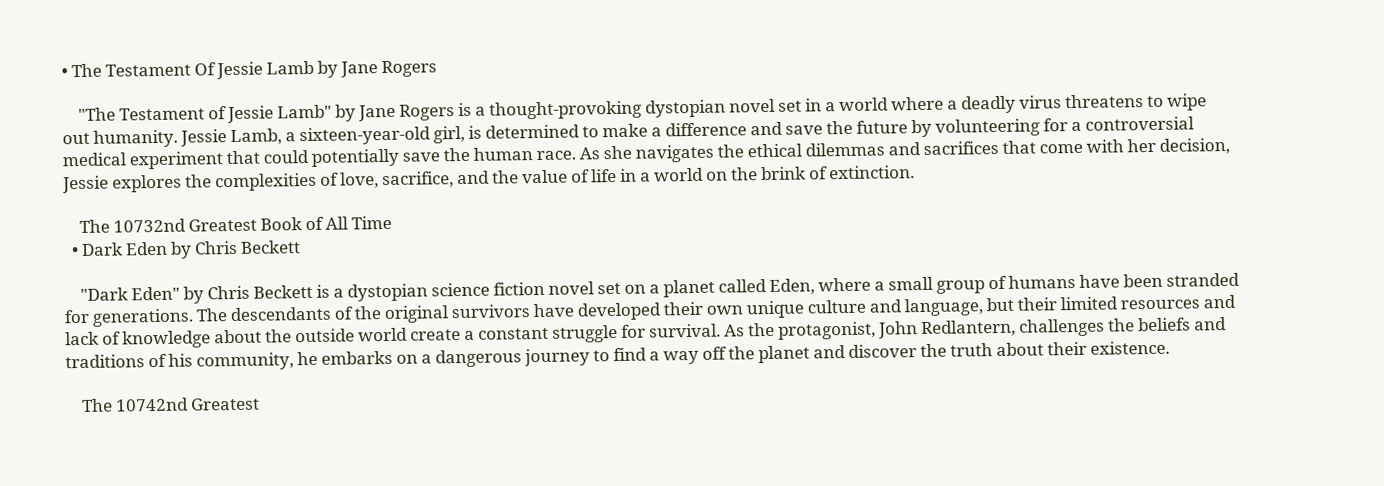• The Testament Of Jessie Lamb by Jane Rogers

    "The Testament of Jessie Lamb" by Jane Rogers is a thought-provoking dystopian novel set in a world where a deadly virus threatens to wipe out humanity. Jessie Lamb, a sixteen-year-old girl, is determined to make a difference and save the future by volunteering for a controversial medical experiment that could potentially save the human race. As she navigates the ethical dilemmas and sacrifices that come with her decision, Jessie explores the complexities of love, sacrifice, and the value of life in a world on the brink of extinction.

    The 10732nd Greatest Book of All Time
  • Dark Eden by Chris Beckett

    "Dark Eden" by Chris Beckett is a dystopian science fiction novel set on a planet called Eden, where a small group of humans have been stranded for generations. The descendants of the original survivors have developed their own unique culture and language, but their limited resources and lack of knowledge about the outside world create a constant struggle for survival. As the protagonist, John Redlantern, challenges the beliefs and traditions of his community, he embarks on a dangerous journey to find a way off the planet and discover the truth about their existence.

    The 10742nd Greatest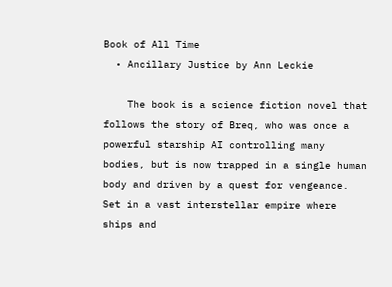Book of All Time
  • Ancillary Justice by Ann Leckie

    The book is a science fiction novel that follows the story of Breq, who was once a powerful starship AI controlling many bodies, but is now trapped in a single human body and driven by a quest for vengeance. Set in a vast interstellar empire where ships and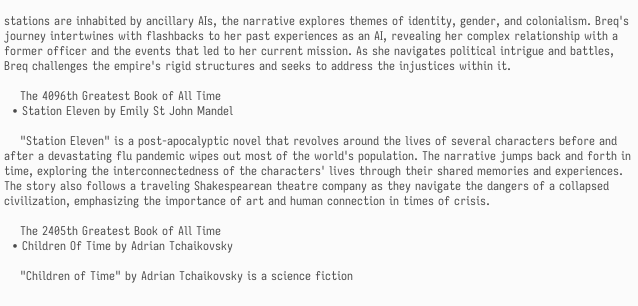stations are inhabited by ancillary AIs, the narrative explores themes of identity, gender, and colonialism. Breq's journey intertwines with flashbacks to her past experiences as an AI, revealing her complex relationship with a former officer and the events that led to her current mission. As she navigates political intrigue and battles, Breq challenges the empire's rigid structures and seeks to address the injustices within it.

    The 4096th Greatest Book of All Time
  • Station Eleven by Emily St John Mandel

    "Station Eleven" is a post-apocalyptic novel that revolves around the lives of several characters before and after a devastating flu pandemic wipes out most of the world's population. The narrative jumps back and forth in time, exploring the interconnectedness of the characters' lives through their shared memories and experiences. The story also follows a traveling Shakespearean theatre company as they navigate the dangers of a collapsed civilization, emphasizing the importance of art and human connection in times of crisis.

    The 2405th Greatest Book of All Time
  • Children Of Time by Adrian Tchaikovsky

    "Children of Time" by Adrian Tchaikovsky is a science fiction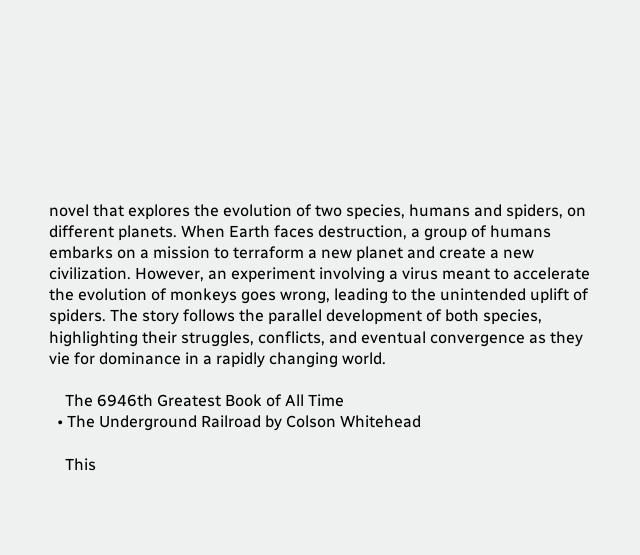novel that explores the evolution of two species, humans and spiders, on different planets. When Earth faces destruction, a group of humans embarks on a mission to terraform a new planet and create a new civilization. However, an experiment involving a virus meant to accelerate the evolution of monkeys goes wrong, leading to the unintended uplift of spiders. The story follows the parallel development of both species, highlighting their struggles, conflicts, and eventual convergence as they vie for dominance in a rapidly changing world.

    The 6946th Greatest Book of All Time
  • The Underground Railroad by Colson Whitehead

    This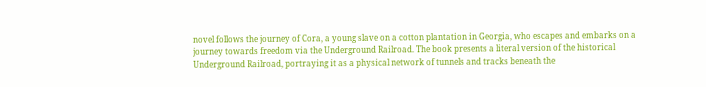novel follows the journey of Cora, a young slave on a cotton plantation in Georgia, who escapes and embarks on a journey towards freedom via the Underground Railroad. The book presents a literal version of the historical Underground Railroad, portraying it as a physical network of tunnels and tracks beneath the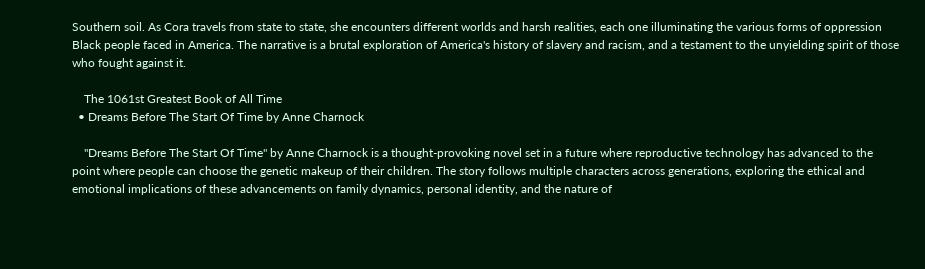Southern soil. As Cora travels from state to state, she encounters different worlds and harsh realities, each one illuminating the various forms of oppression Black people faced in America. The narrative is a brutal exploration of America's history of slavery and racism, and a testament to the unyielding spirit of those who fought against it.

    The 1061st Greatest Book of All Time
  • Dreams Before The Start Of Time by Anne Charnock

    "Dreams Before The Start Of Time" by Anne Charnock is a thought-provoking novel set in a future where reproductive technology has advanced to the point where people can choose the genetic makeup of their children. The story follows multiple characters across generations, exploring the ethical and emotional implications of these advancements on family dynamics, personal identity, and the nature of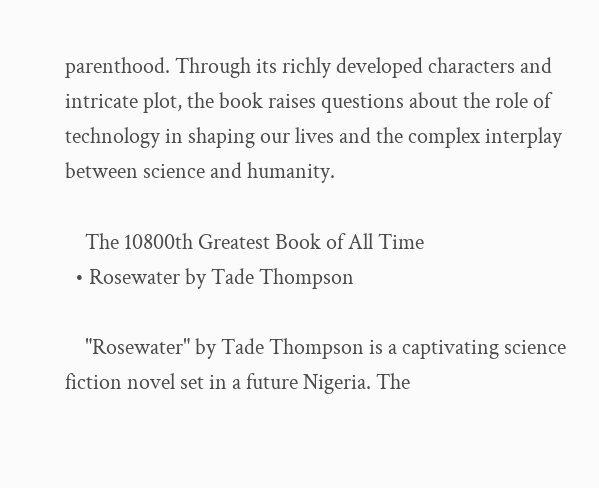parenthood. Through its richly developed characters and intricate plot, the book raises questions about the role of technology in shaping our lives and the complex interplay between science and humanity.

    The 10800th Greatest Book of All Time
  • Rosewater by Tade Thompson

    "Rosewater" by Tade Thompson is a captivating science fiction novel set in a future Nigeria. The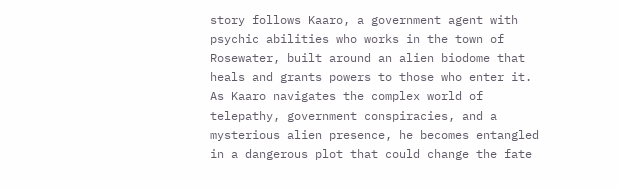story follows Kaaro, a government agent with psychic abilities who works in the town of Rosewater, built around an alien biodome that heals and grants powers to those who enter it. As Kaaro navigates the complex world of telepathy, government conspiracies, and a mysterious alien presence, he becomes entangled in a dangerous plot that could change the fate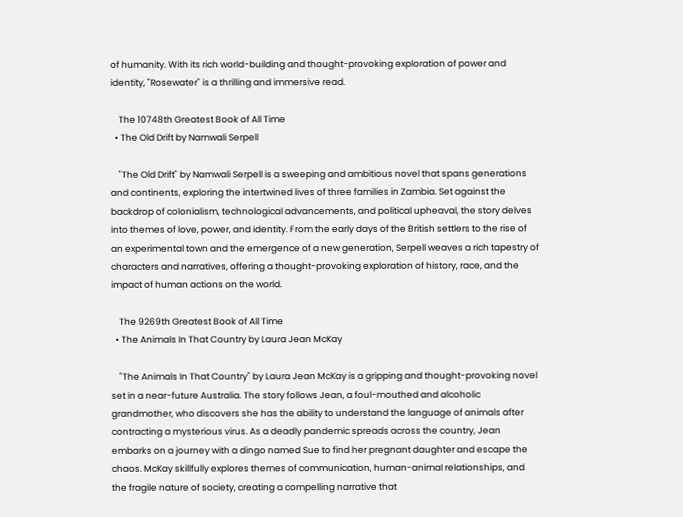of humanity. With its rich world-building and thought-provoking exploration of power and identity, "Rosewater" is a thrilling and immersive read.

    The 10748th Greatest Book of All Time
  • The Old Drift by Namwali Serpell

    "The Old Drift" by Namwali Serpell is a sweeping and ambitious novel that spans generations and continents, exploring the intertwined lives of three families in Zambia. Set against the backdrop of colonialism, technological advancements, and political upheaval, the story delves into themes of love, power, and identity. From the early days of the British settlers to the rise of an experimental town and the emergence of a new generation, Serpell weaves a rich tapestry of characters and narratives, offering a thought-provoking exploration of history, race, and the impact of human actions on the world.

    The 9269th Greatest Book of All Time
  • The Animals In That Country by Laura Jean McKay

    "The Animals In That Country" by Laura Jean McKay is a gripping and thought-provoking novel set in a near-future Australia. The story follows Jean, a foul-mouthed and alcoholic grandmother, who discovers she has the ability to understand the language of animals after contracting a mysterious virus. As a deadly pandemic spreads across the country, Jean embarks on a journey with a dingo named Sue to find her pregnant daughter and escape the chaos. McKay skillfully explores themes of communication, human-animal relationships, and the fragile nature of society, creating a compelling narrative that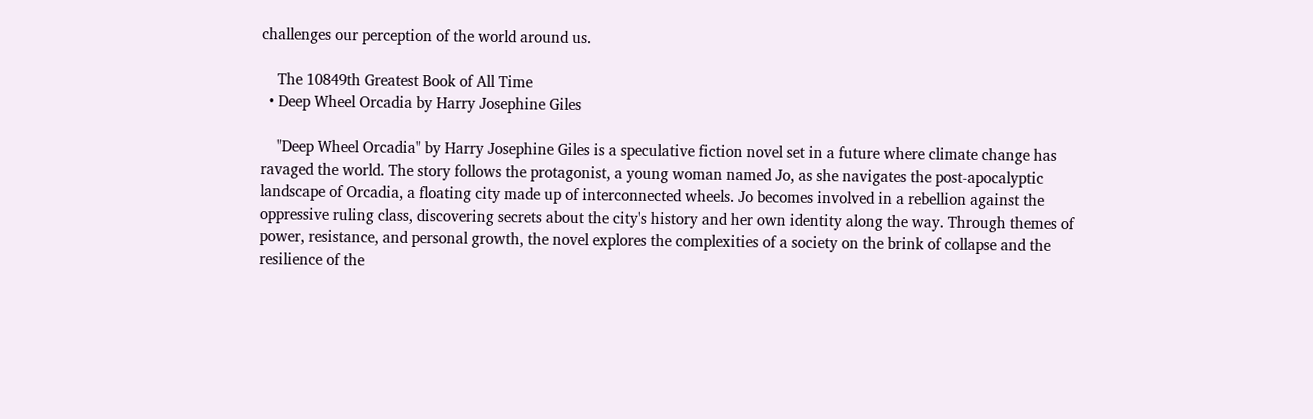challenges our perception of the world around us.

    The 10849th Greatest Book of All Time
  • Deep Wheel Orcadia by Harry Josephine Giles

    "Deep Wheel Orcadia" by Harry Josephine Giles is a speculative fiction novel set in a future where climate change has ravaged the world. The story follows the protagonist, a young woman named Jo, as she navigates the post-apocalyptic landscape of Orcadia, a floating city made up of interconnected wheels. Jo becomes involved in a rebellion against the oppressive ruling class, discovering secrets about the city's history and her own identity along the way. Through themes of power, resistance, and personal growth, the novel explores the complexities of a society on the brink of collapse and the resilience of the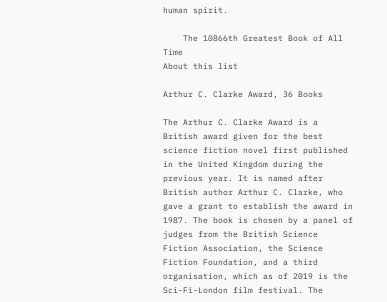human spirit.

    The 10866th Greatest Book of All Time
About this list

Arthur C. Clarke Award, 36 Books

The Arthur C. Clarke Award is a British award given for the best science fiction novel first published in the United Kingdom during the previous year. It is named after British author Arthur C. Clarke, who gave a grant to establish the award in 1987. The book is chosen by a panel of judges from the British Science Fiction Association, the Science Fiction Foundation, and a third organisation, which as of 2019 is the Sci-Fi-London film festival. The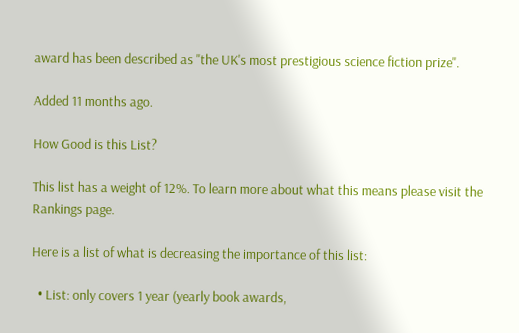award has been described as "the UK's most prestigious science fiction prize".

Added 11 months ago.

How Good is this List?

This list has a weight of 12%. To learn more about what this means please visit the Rankings page.

Here is a list of what is decreasing the importance of this list:

  • List: only covers 1 year (yearly book awards,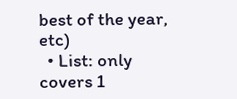best of the year, etc)
  • List: only covers 1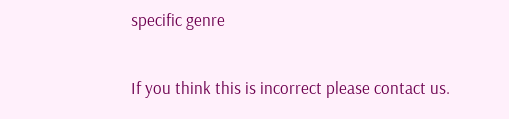specific genre

If you think this is incorrect please contact us.